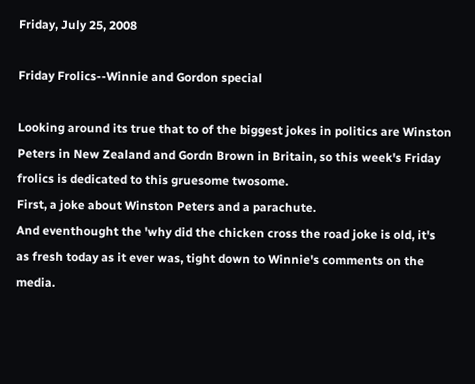Friday, July 25, 2008

Friday Frolics--Winnie and Gordon special

Looking around its true that to of the biggest jokes in politics are Winston Peters in New Zealand and Gordn Brown in Britain, so this week's Friday frolics is dedicated to this gruesome twosome.
First, a joke about Winston Peters and a parachute.
And eventhought the 'why did the chicken cross the road joke is old, it's as fresh today as it ever was, tight down to Winnie's comments on the media.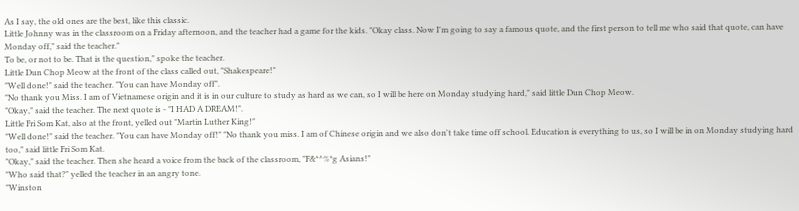As I say, the old ones are the best, like this classic.
Little Johnny was in the classroom on a Friday afternoon, and the teacher had a game for the kids. "Okay class. Now I'm going to say a famous quote, and the first person to tell me who said that quote, can have Monday off," said the teacher."
To be, or not to be. That is the question," spoke the teacher.
Little Dun Chop Meow at the front of the class called out, "Shakespeare!"
"Well done!" said the teacher. "You can have Monday off".
"No thank you Miss. I am of Vietnamese origin and it is in our culture to study as hard as we can, so I will be here on Monday studying hard," said little Dun Chop Meow.
"Okay," said the teacher. The next quote is - "I HAD A DREAM!".
Little Fri Som Kat, also at the front, yelled out "Martin Luther King!"
"Well done!" said the teacher. "You can have Monday off!" "No thank you miss. I am of Chinese origin and we also don't take time off school. Education is everything to us, so I will be in on Monday studying hard too," said little Fri Som Kat.
"Okay," said the teacher. Then she heard a voice from the back of the classroom, "F&*^%*g Asians!"
"Who said that?" yelled the teacher in an angry tone.
"Winston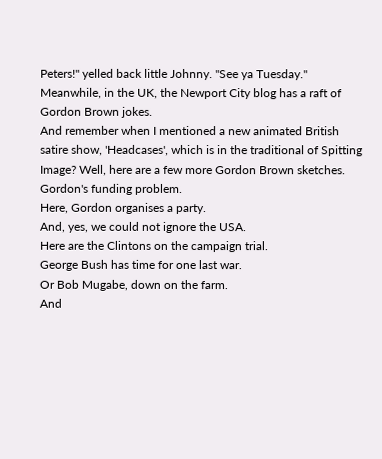Peters!" yelled back little Johnny. "See ya Tuesday."
Meanwhile, in the UK, the Newport City blog has a raft of Gordon Brown jokes.
And remember when I mentioned a new animated British satire show, 'Headcases', which is in the traditional of Spitting Image? Well, here are a few more Gordon Brown sketches.
Gordon's funding problem.
Here, Gordon organises a party.
And, yes, we could not ignore the USA.
Here are the Clintons on the campaign trial.
George Bush has time for one last war.
Or Bob Mugabe, down on the farm.
And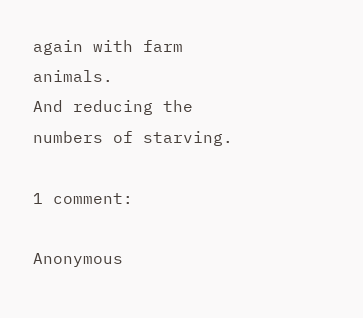again with farm animals.
And reducing the numbers of starving.

1 comment:

Anonymous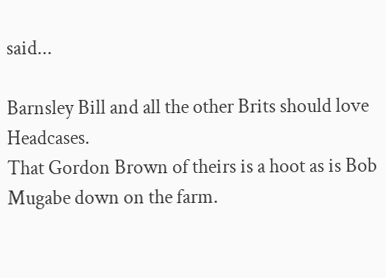said...

Barnsley Bill and all the other Brits should love Headcases.
That Gordon Brown of theirs is a hoot as is Bob Mugabe down on the farm.